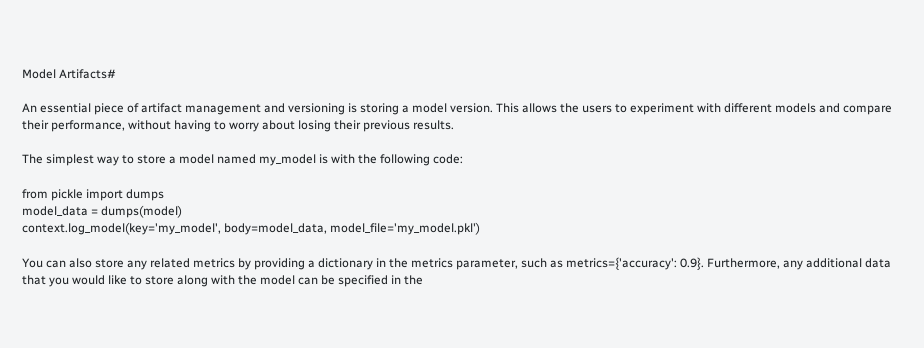Model Artifacts#

An essential piece of artifact management and versioning is storing a model version. This allows the users to experiment with different models and compare their performance, without having to worry about losing their previous results.

The simplest way to store a model named my_model is with the following code:

from pickle import dumps
model_data = dumps(model)
context.log_model(key='my_model', body=model_data, model_file='my_model.pkl')

You can also store any related metrics by providing a dictionary in the metrics parameter, such as metrics={'accuracy': 0.9}. Furthermore, any additional data that you would like to store along with the model can be specified in the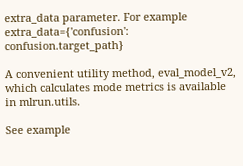extra_data parameter. For example extra_data={'confusion': confusion.target_path}

A convenient utility method, eval_model_v2, which calculates mode metrics is available in mlrun.utils.

See example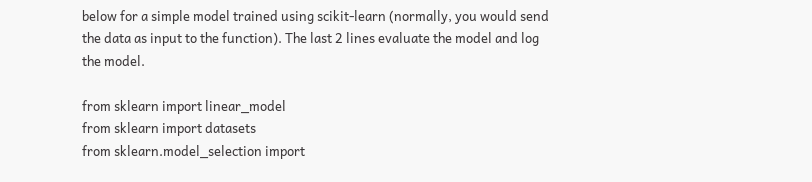below for a simple model trained using scikit-learn (normally, you would send the data as input to the function). The last 2 lines evaluate the model and log the model.

from sklearn import linear_model
from sklearn import datasets
from sklearn.model_selection import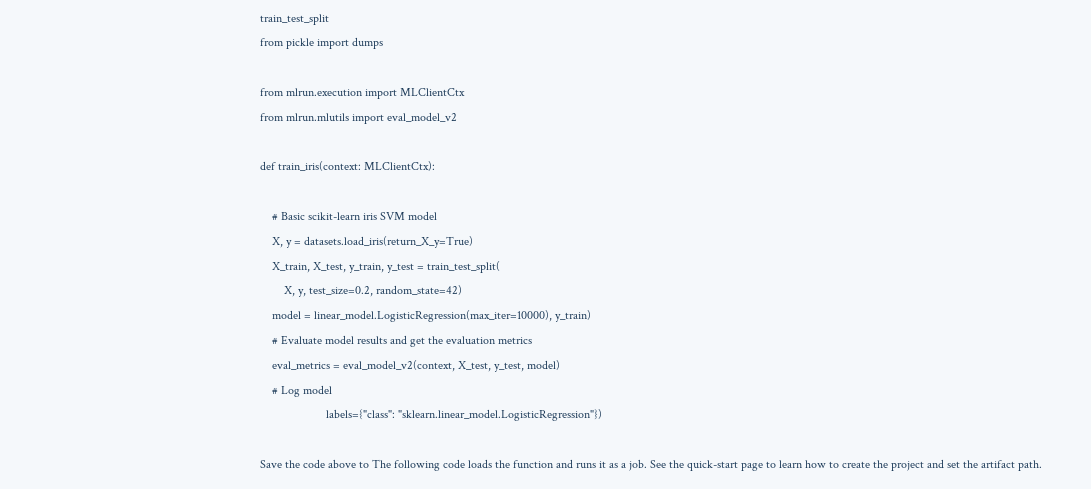train_test_split
from pickle import dumps

from mlrun.execution import MLClientCtx
from mlrun.mlutils import eval_model_v2

def train_iris(context: MLClientCtx):

    # Basic scikit-learn iris SVM model
    X, y = datasets.load_iris(return_X_y=True)
    X_train, X_test, y_train, y_test = train_test_split(
        X, y, test_size=0.2, random_state=42)
    model = linear_model.LogisticRegression(max_iter=10000), y_train)
    # Evaluate model results and get the evaluation metrics
    eval_metrics = eval_model_v2(context, X_test, y_test, model)
    # Log model
                      labels={"class": "sklearn.linear_model.LogisticRegression"})

Save the code above to The following code loads the function and runs it as a job. See the quick-start page to learn how to create the project and set the artifact path.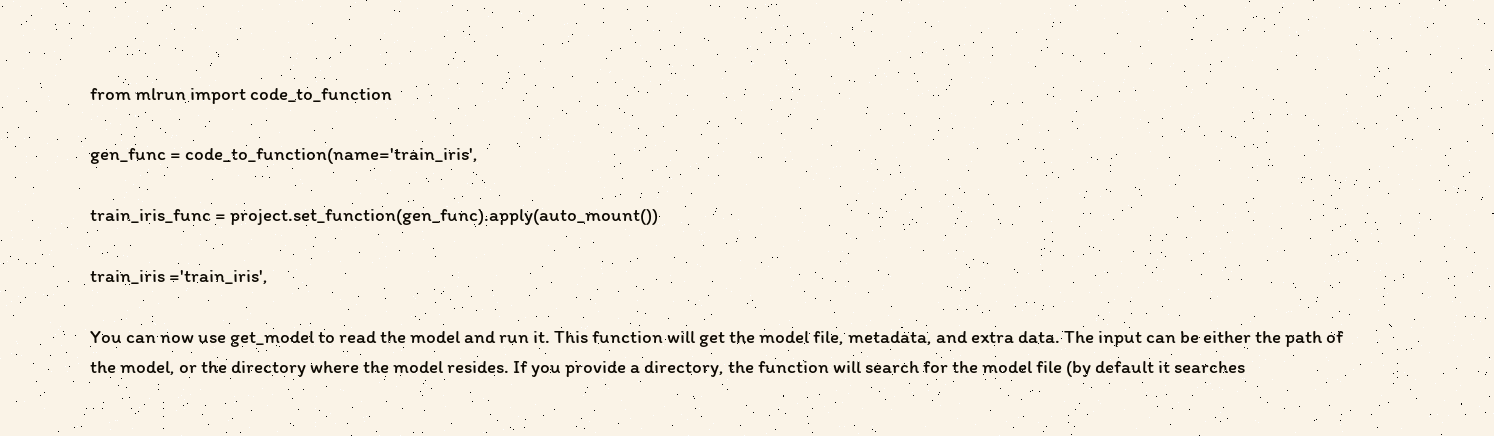from mlrun import code_to_function

gen_func = code_to_function(name='train_iris',

train_iris_func = project.set_function(gen_func).apply(auto_mount())

train_iris ='train_iris',

You can now use get_model to read the model and run it. This function will get the model file, metadata, and extra data. The input can be either the path of the model, or the directory where the model resides. If you provide a directory, the function will search for the model file (by default it searches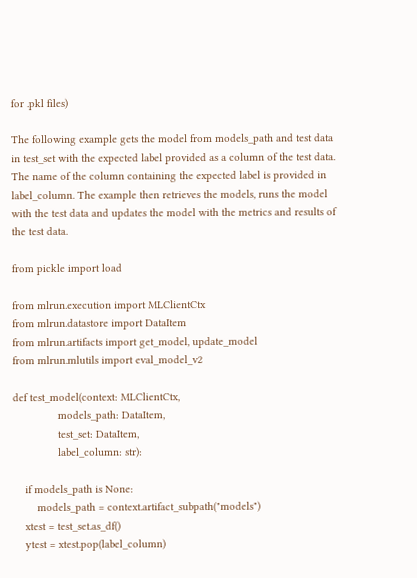for .pkl files)

The following example gets the model from models_path and test data in test_set with the expected label provided as a column of the test data. The name of the column containing the expected label is provided in label_column. The example then retrieves the models, runs the model with the test data and updates the model with the metrics and results of the test data.

from pickle import load

from mlrun.execution import MLClientCtx
from mlrun.datastore import DataItem
from mlrun.artifacts import get_model, update_model
from mlrun.mlutils import eval_model_v2

def test_model(context: MLClientCtx,
               models_path: DataItem,
               test_set: DataItem,
               label_column: str):

    if models_path is None:
        models_path = context.artifact_subpath("models")
    xtest = test_set.as_df()
    ytest = xtest.pop(label_column)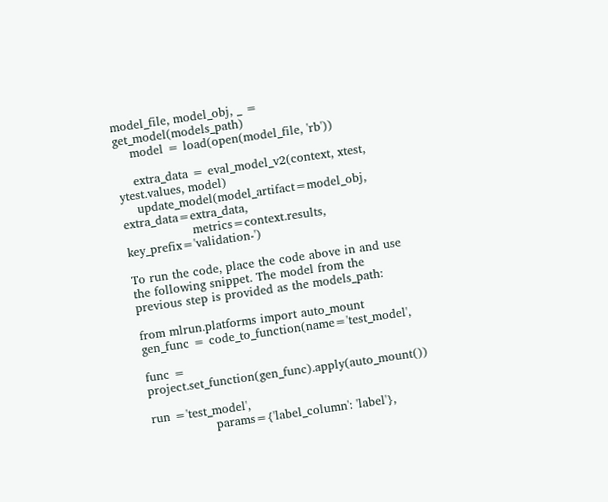model_file, model_obj, _ = get_model(models_path)
    model = load(open(model_file, 'rb'))

    extra_data = eval_model_v2(context, xtest, ytest.values, model)
    update_model(model_artifact=model_obj, extra_data=extra_data,
                 metrics=context.results, key_prefix='validation-')

To run the code, place the code above in and use the following snippet. The model from the previous step is provided as the models_path:

from mlrun.platforms import auto_mount
gen_func = code_to_function(name='test_model',

func = project.set_function(gen_func).apply(auto_mount())

run ='test_model',
                params={'label_column': 'label'},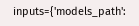inputs={'models_path':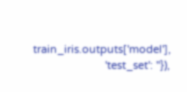train_iris.outputs['model'],
                        'test_set': ''}),